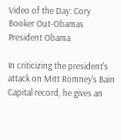Video of the Day: Cory Booker Out-Obamas President Obama

In criticizing the president's attack on Mitt Romney's Bain Capital record, he gives an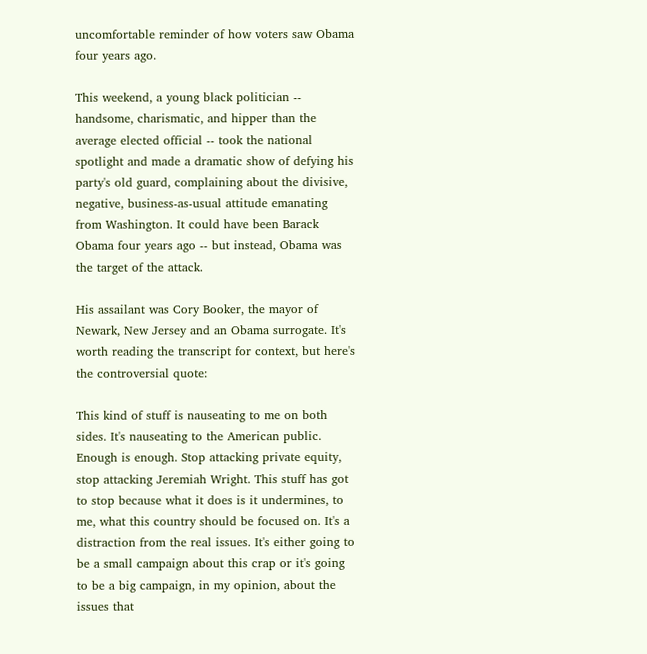uncomfortable reminder of how voters saw Obama four years ago.

This weekend, a young black politician -- handsome, charismatic, and hipper than the average elected official -- took the national spotlight and made a dramatic show of defying his party's old guard, complaining about the divisive, negative, business-as-usual attitude emanating from Washington. It could have been Barack Obama four years ago -- but instead, Obama was the target of the attack.

His assailant was Cory Booker, the mayor of Newark, New Jersey and an Obama surrogate. It's worth reading the transcript for context, but here's the controversial quote:

This kind of stuff is nauseating to me on both sides. It's nauseating to the American public. Enough is enough. Stop attacking private equity, stop attacking Jeremiah Wright. This stuff has got to stop because what it does is it undermines, to me, what this country should be focused on. It's a distraction from the real issues. It's either going to be a small campaign about this crap or it's going to be a big campaign, in my opinion, about the issues that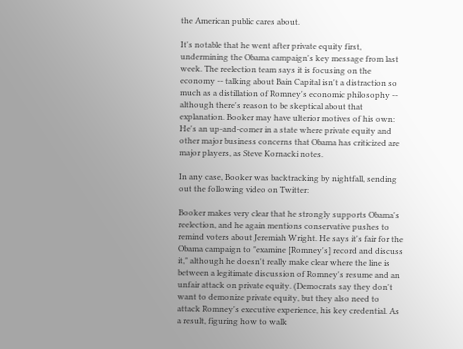the American public cares about.

It's notable that he went after private equity first, undermining the Obama campaign's key message from last week. The reelection team says it is focusing on the economy -- talking about Bain Capital isn't a distraction so much as a distillation of Romney's economic philosophy -- although there's reason to be skeptical about that explanation. Booker may have ulterior motives of his own: He's an up-and-comer in a state where private equity and other major business concerns that Obama has criticized are major players, as Steve Kornacki notes.

In any case, Booker was backtracking by nightfall, sending out the following video on Twitter:

Booker makes very clear that he strongly supports Obama's reelection, and he again mentions conservative pushes to remind voters about Jeremiah Wright. He says it's fair for the Obama campaign to "examine [Romney's] record and discuss it," although he doesn't really make clear where the line is between a legitimate discussion of Romney's resume and an unfair attack on private equity. (Democrats say they don't want to demonize private equity, but they also need to attack Romney's executive experience, his key credential. As a result, figuring how to walk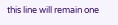this line will remain one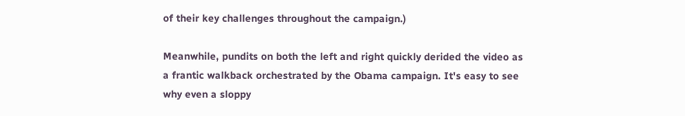of their key challenges throughout the campaign.)

Meanwhile, pundits on both the left and right quickly derided the video as a frantic walkback orchestrated by the Obama campaign. It's easy to see why even a sloppy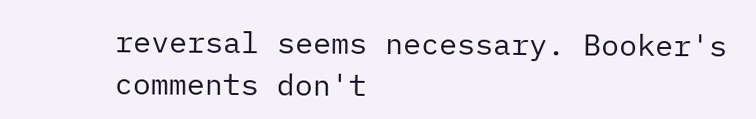reversal seems necessary. Booker's comments don't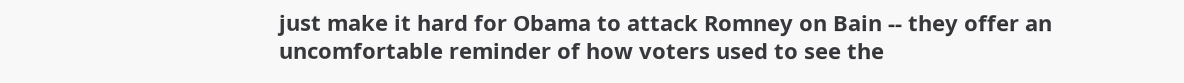just make it hard for Obama to attack Romney on Bain -- they offer an uncomfortable reminder of how voters used to see the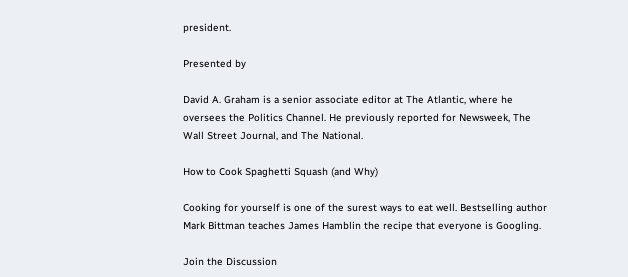president.

Presented by

David A. Graham is a senior associate editor at The Atlantic, where he oversees the Politics Channel. He previously reported for Newsweek, The Wall Street Journal, and The National.

How to Cook Spaghetti Squash (and Why)

Cooking for yourself is one of the surest ways to eat well. Bestselling author Mark Bittman teaches James Hamblin the recipe that everyone is Googling.

Join the Discussion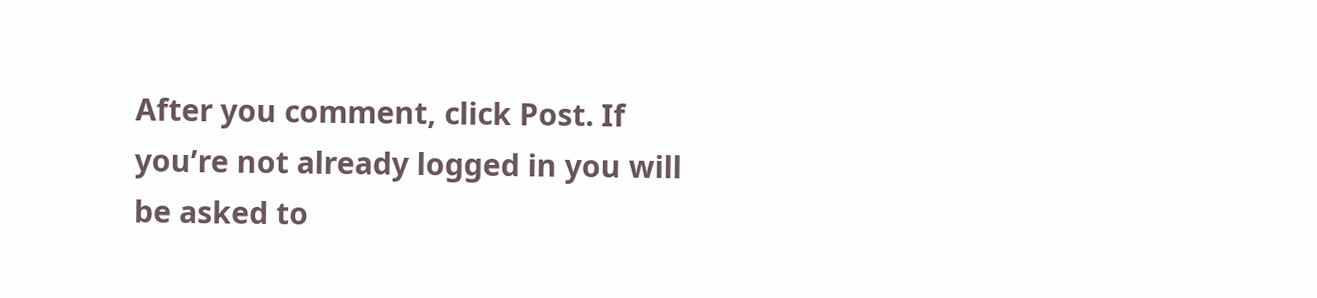After you comment, click Post. If you’re not already logged in you will be asked to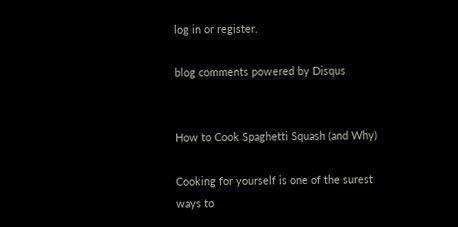log in or register.

blog comments powered by Disqus


How to Cook Spaghetti Squash (and Why)

Cooking for yourself is one of the surest ways to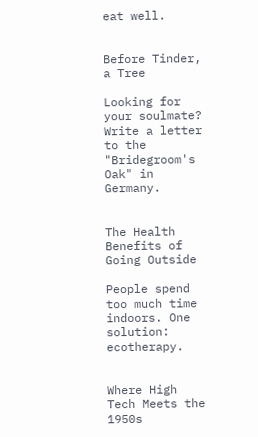eat well.


Before Tinder, a Tree

Looking for your soulmate? Write a letter to the "Bridegroom's Oak" in Germany.


The Health Benefits of Going Outside

People spend too much time indoors. One solution: ecotherapy.


Where High Tech Meets the 1950s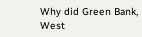Why did Green Bank, West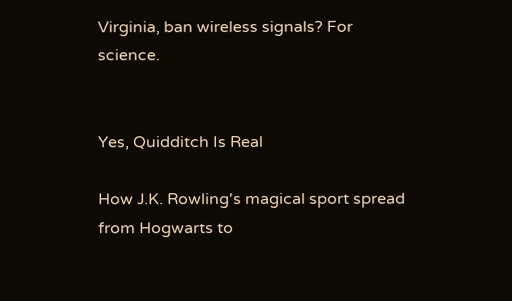Virginia, ban wireless signals? For science.


Yes, Quidditch Is Real

How J.K. Rowling's magical sport spread from Hogwarts to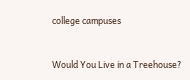college campuses


Would You Live in a Treehouse?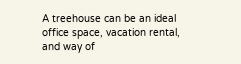A treehouse can be an ideal office space, vacation rental, and way of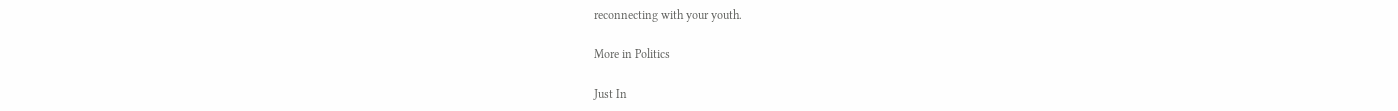reconnecting with your youth.

More in Politics

Just In